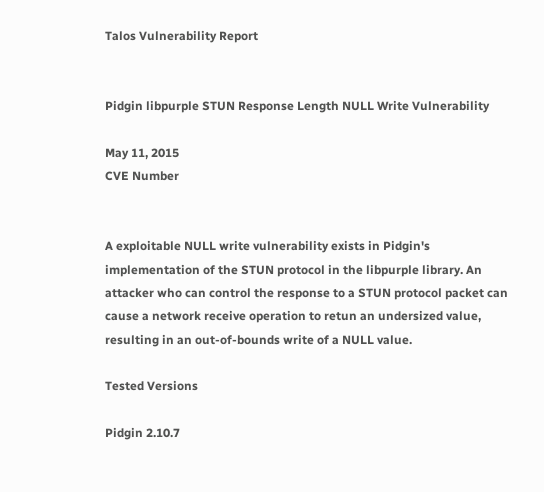Talos Vulnerability Report


Pidgin libpurple STUN Response Length NULL Write Vulnerability

May 11, 2015
CVE Number


A exploitable NULL write vulnerability exists in Pidgin's implementation of the STUN protocol in the libpurple library. An attacker who can control the response to a STUN protocol packet can cause a network receive operation to retun an undersized value, resulting in an out-of-bounds write of a NULL value.

Tested Versions

Pidgin 2.10.7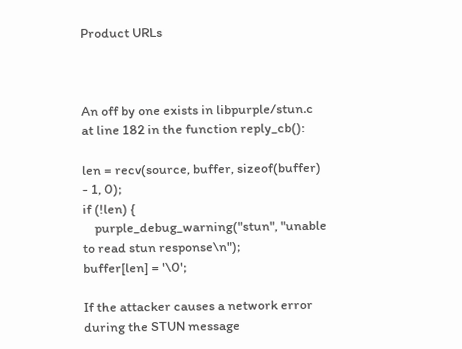Product URLs



An off by one exists in libpurple/stun.c at line 182 in the function reply_cb():

len = recv(source, buffer, sizeof(buffer) - 1, 0);
if (!len) {
    purple_debug_warning("stun", "unable to read stun response\n");
buffer[len] = '\0';

If the attacker causes a network error during the STUN message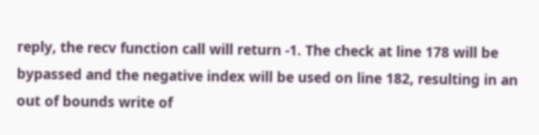reply, the recv function call will return -1. The check at line 178 will be bypassed and the negative index will be used on line 182, resulting in an out of bounds write of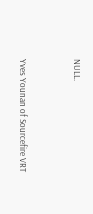NULL.


Yves Younan of Sourcefire VRT